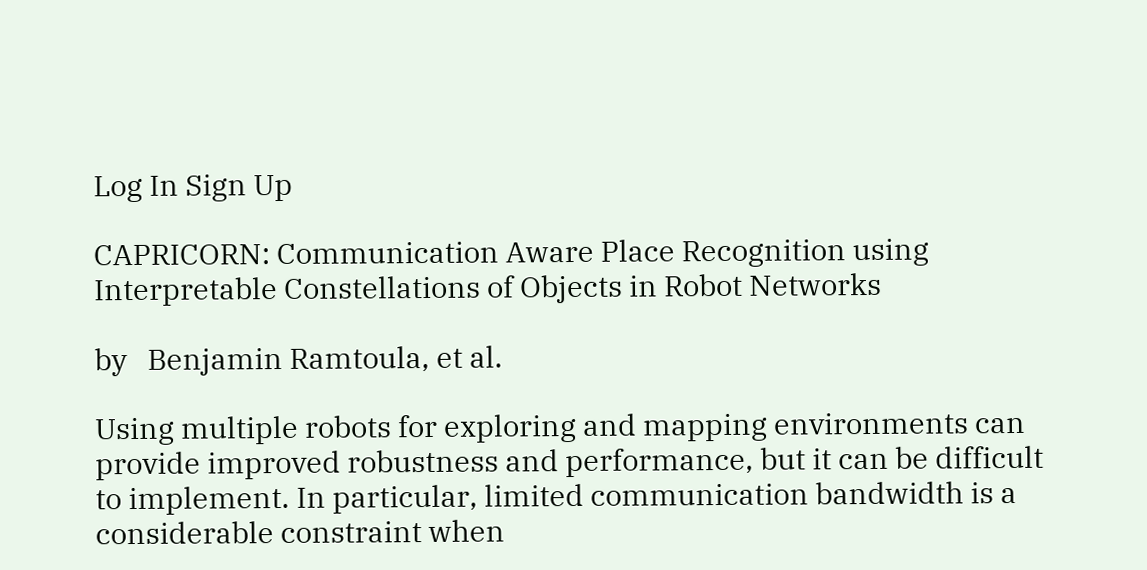Log In Sign Up

CAPRICORN: Communication Aware Place Recognition using Interpretable Constellations of Objects in Robot Networks

by   Benjamin Ramtoula, et al.

Using multiple robots for exploring and mapping environments can provide improved robustness and performance, but it can be difficult to implement. In particular, limited communication bandwidth is a considerable constraint when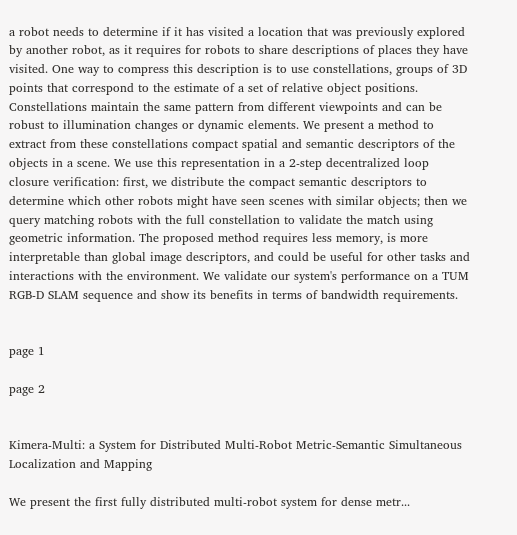a robot needs to determine if it has visited a location that was previously explored by another robot, as it requires for robots to share descriptions of places they have visited. One way to compress this description is to use constellations, groups of 3D points that correspond to the estimate of a set of relative object positions. Constellations maintain the same pattern from different viewpoints and can be robust to illumination changes or dynamic elements. We present a method to extract from these constellations compact spatial and semantic descriptors of the objects in a scene. We use this representation in a 2-step decentralized loop closure verification: first, we distribute the compact semantic descriptors to determine which other robots might have seen scenes with similar objects; then we query matching robots with the full constellation to validate the match using geometric information. The proposed method requires less memory, is more interpretable than global image descriptors, and could be useful for other tasks and interactions with the environment. We validate our system's performance on a TUM RGB-D SLAM sequence and show its benefits in terms of bandwidth requirements.


page 1

page 2


Kimera-Multi: a System for Distributed Multi-Robot Metric-Semantic Simultaneous Localization and Mapping

We present the first fully distributed multi-robot system for dense metr...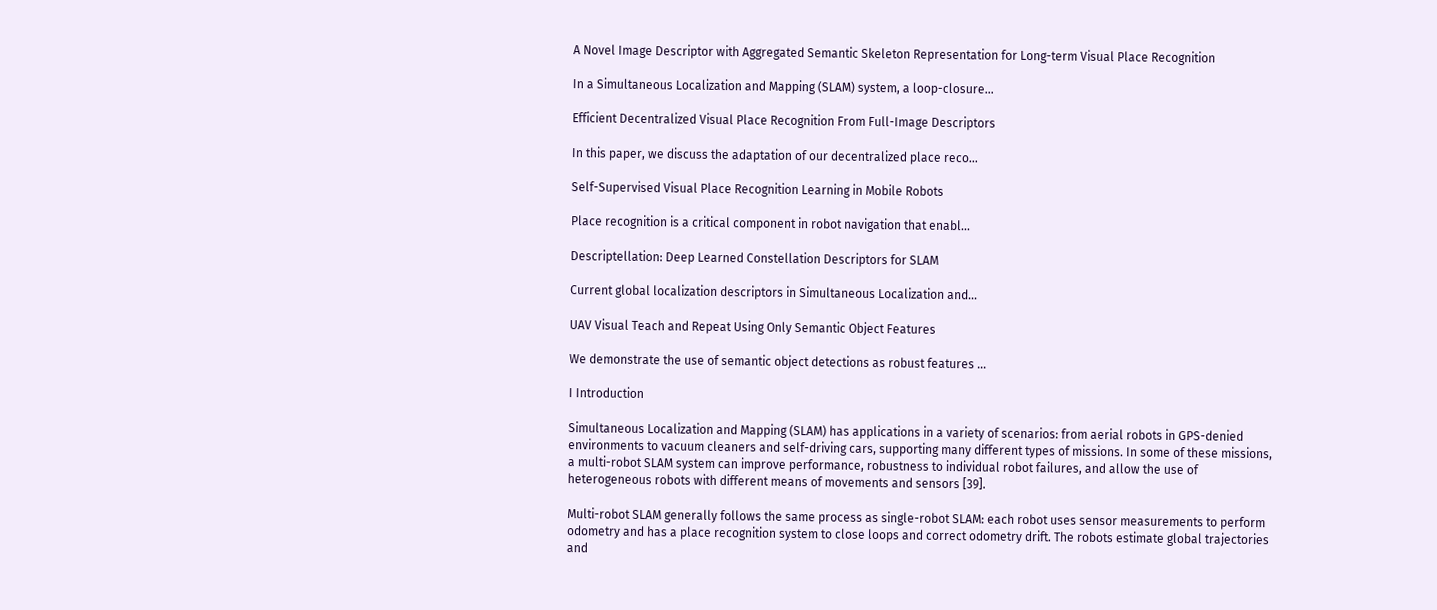A Novel Image Descriptor with Aggregated Semantic Skeleton Representation for Long-term Visual Place Recognition

In a Simultaneous Localization and Mapping (SLAM) system, a loop-closure...

Efficient Decentralized Visual Place Recognition From Full-Image Descriptors

In this paper, we discuss the adaptation of our decentralized place reco...

Self-Supervised Visual Place Recognition Learning in Mobile Robots

Place recognition is a critical component in robot navigation that enabl...

Descriptellation: Deep Learned Constellation Descriptors for SLAM

Current global localization descriptors in Simultaneous Localization and...

UAV Visual Teach and Repeat Using Only Semantic Object Features

We demonstrate the use of semantic object detections as robust features ...

I Introduction

Simultaneous Localization and Mapping (SLAM) has applications in a variety of scenarios: from aerial robots in GPS-denied environments to vacuum cleaners and self-driving cars, supporting many different types of missions. In some of these missions, a multi-robot SLAM system can improve performance, robustness to individual robot failures, and allow the use of heterogeneous robots with different means of movements and sensors [39].

Multi-robot SLAM generally follows the same process as single-robot SLAM: each robot uses sensor measurements to perform odometry and has a place recognition system to close loops and correct odometry drift. The robots estimate global trajectories and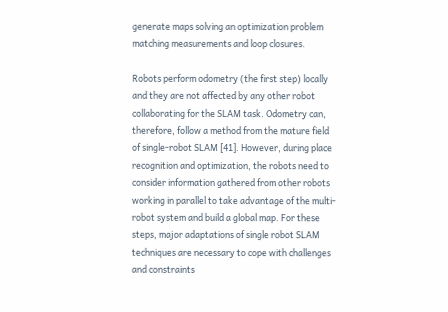generate maps solving an optimization problem matching measurements and loop closures.

Robots perform odometry (the first step) locally and they are not affected by any other robot collaborating for the SLAM task. Odometry can, therefore, follow a method from the mature field of single-robot SLAM [41]. However, during place recognition and optimization, the robots need to consider information gathered from other robots working in parallel to take advantage of the multi-robot system and build a global map. For these steps, major adaptations of single robot SLAM techniques are necessary to cope with challenges and constraints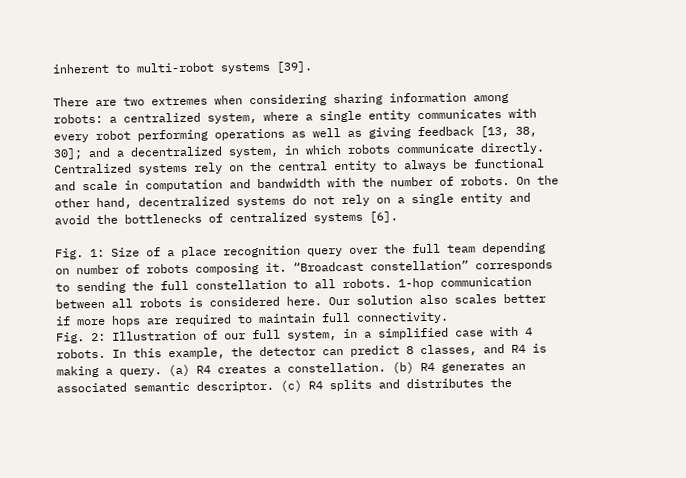inherent to multi-robot systems [39].

There are two extremes when considering sharing information among robots: a centralized system, where a single entity communicates with every robot performing operations as well as giving feedback [13, 38, 30]; and a decentralized system, in which robots communicate directly. Centralized systems rely on the central entity to always be functional and scale in computation and bandwidth with the number of robots. On the other hand, decentralized systems do not rely on a single entity and avoid the bottlenecks of centralized systems [6].

Fig. 1: Size of a place recognition query over the full team depending on number of robots composing it. “Broadcast constellation” corresponds to sending the full constellation to all robots. 1-hop communication between all robots is considered here. Our solution also scales better if more hops are required to maintain full connectivity.
Fig. 2: Illustration of our full system, in a simplified case with 4 robots. In this example, the detector can predict 8 classes, and R4 is making a query. (a) R4 creates a constellation. (b) R4 generates an associated semantic descriptor. (c) R4 splits and distributes the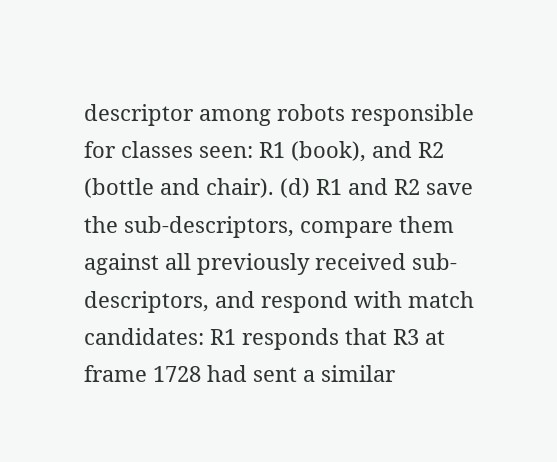descriptor among robots responsible for classes seen: R1 (book), and R2 (bottle and chair). (d) R1 and R2 save the sub-descriptors, compare them against all previously received sub-descriptors, and respond with match candidates: R1 responds that R3 at frame 1728 had sent a similar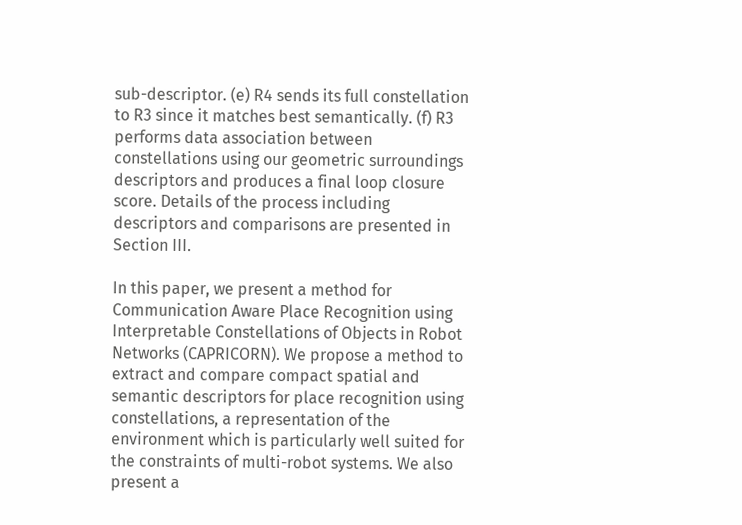sub-descriptor. (e) R4 sends its full constellation to R3 since it matches best semantically. (f) R3 performs data association between constellations using our geometric surroundings descriptors and produces a final loop closure score. Details of the process including descriptors and comparisons are presented in Section III.

In this paper, we present a method for Communication Aware Place Recognition using Interpretable Constellations of Objects in Robot Networks (CAPRICORN). We propose a method to extract and compare compact spatial and semantic descriptors for place recognition using constellations, a representation of the environment which is particularly well suited for the constraints of multi-robot systems. We also present a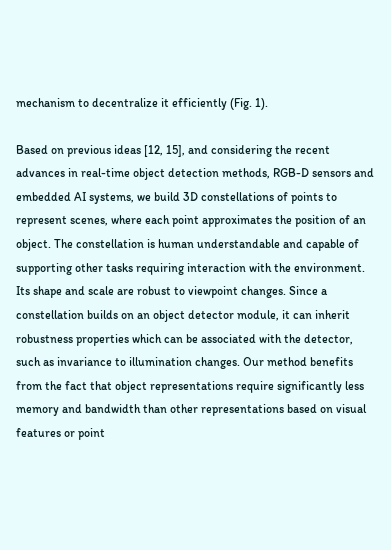mechanism to decentralize it efficiently (Fig. 1).

Based on previous ideas [12, 15], and considering the recent advances in real-time object detection methods, RGB-D sensors and embedded AI systems, we build 3D constellations of points to represent scenes, where each point approximates the position of an object. The constellation is human understandable and capable of supporting other tasks requiring interaction with the environment. Its shape and scale are robust to viewpoint changes. Since a constellation builds on an object detector module, it can inherit robustness properties which can be associated with the detector, such as invariance to illumination changes. Our method benefits from the fact that object representations require significantly less memory and bandwidth than other representations based on visual features or point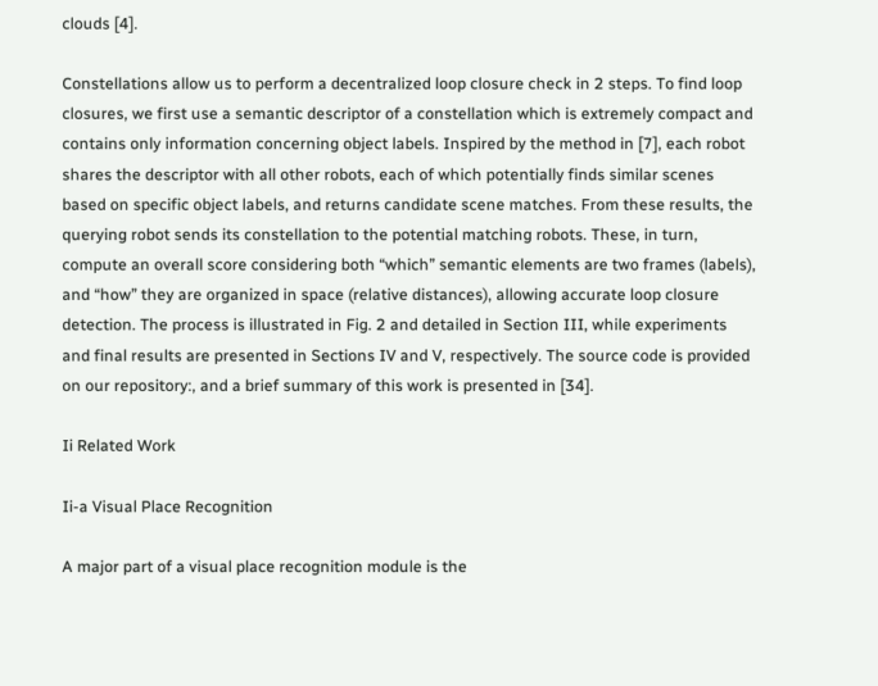clouds [4].

Constellations allow us to perform a decentralized loop closure check in 2 steps. To find loop closures, we first use a semantic descriptor of a constellation which is extremely compact and contains only information concerning object labels. Inspired by the method in [7], each robot shares the descriptor with all other robots, each of which potentially finds similar scenes based on specific object labels, and returns candidate scene matches. From these results, the querying robot sends its constellation to the potential matching robots. These, in turn, compute an overall score considering both “which” semantic elements are two frames (labels), and “how” they are organized in space (relative distances), allowing accurate loop closure detection. The process is illustrated in Fig. 2 and detailed in Section III, while experiments and final results are presented in Sections IV and V, respectively. The source code is provided on our repository:, and a brief summary of this work is presented in [34].

Ii Related Work

Ii-a Visual Place Recognition

A major part of a visual place recognition module is the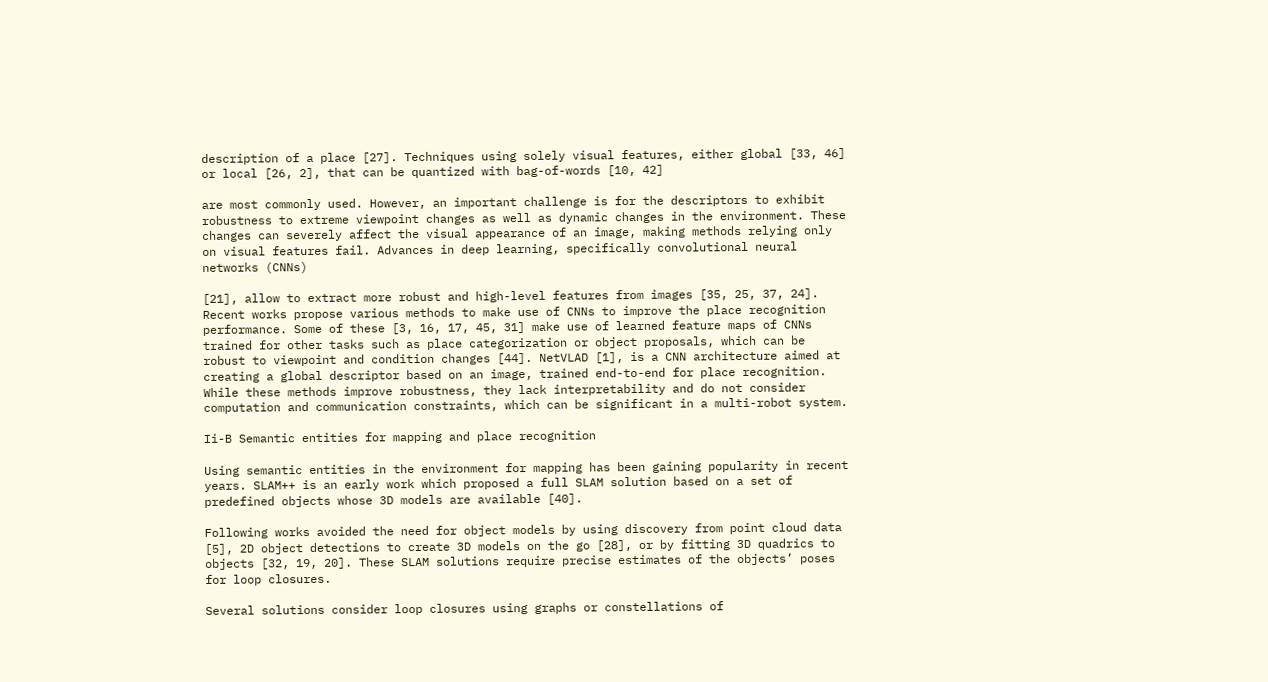description of a place [27]. Techniques using solely visual features, either global [33, 46] or local [26, 2], that can be quantized with bag-of-words [10, 42]

are most commonly used. However, an important challenge is for the descriptors to exhibit robustness to extreme viewpoint changes as well as dynamic changes in the environment. These changes can severely affect the visual appearance of an image, making methods relying only on visual features fail. Advances in deep learning, specifically convolutional neural networks (CNNs)

[21], allow to extract more robust and high-level features from images [35, 25, 37, 24]. Recent works propose various methods to make use of CNNs to improve the place recognition performance. Some of these [3, 16, 17, 45, 31] make use of learned feature maps of CNNs trained for other tasks such as place categorization or object proposals, which can be robust to viewpoint and condition changes [44]. NetVLAD [1], is a CNN architecture aimed at creating a global descriptor based on an image, trained end-to-end for place recognition. While these methods improve robustness, they lack interpretability and do not consider computation and communication constraints, which can be significant in a multi-robot system.

Ii-B Semantic entities for mapping and place recognition

Using semantic entities in the environment for mapping has been gaining popularity in recent years. SLAM++ is an early work which proposed a full SLAM solution based on a set of predefined objects whose 3D models are available [40].

Following works avoided the need for object models by using discovery from point cloud data [5], 2D object detections to create 3D models on the go [28], or by fitting 3D quadrics to objects [32, 19, 20]. These SLAM solutions require precise estimates of the objects’ poses for loop closures.

Several solutions consider loop closures using graphs or constellations of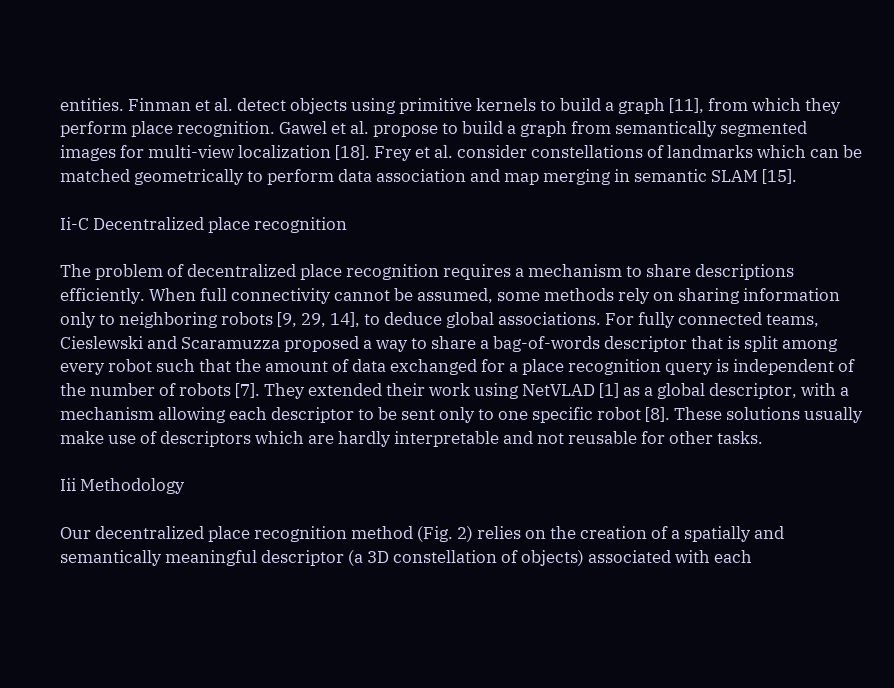entities. Finman et al. detect objects using primitive kernels to build a graph [11], from which they perform place recognition. Gawel et al. propose to build a graph from semantically segmented images for multi-view localization [18]. Frey et al. consider constellations of landmarks which can be matched geometrically to perform data association and map merging in semantic SLAM [15].

Ii-C Decentralized place recognition

The problem of decentralized place recognition requires a mechanism to share descriptions efficiently. When full connectivity cannot be assumed, some methods rely on sharing information only to neighboring robots [9, 29, 14], to deduce global associations. For fully connected teams, Cieslewski and Scaramuzza proposed a way to share a bag-of-words descriptor that is split among every robot such that the amount of data exchanged for a place recognition query is independent of the number of robots [7]. They extended their work using NetVLAD [1] as a global descriptor, with a mechanism allowing each descriptor to be sent only to one specific robot [8]. These solutions usually make use of descriptors which are hardly interpretable and not reusable for other tasks.

Iii Methodology

Our decentralized place recognition method (Fig. 2) relies on the creation of a spatially and semantically meaningful descriptor (a 3D constellation of objects) associated with each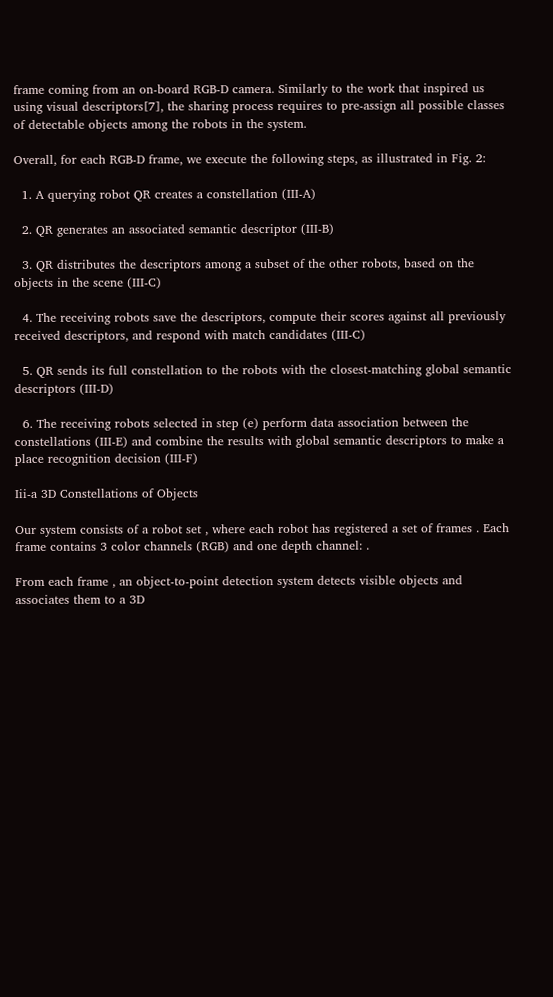frame coming from an on-board RGB-D camera. Similarly to the work that inspired us using visual descriptors[7], the sharing process requires to pre-assign all possible classes of detectable objects among the robots in the system.

Overall, for each RGB-D frame, we execute the following steps, as illustrated in Fig. 2:

  1. A querying robot QR creates a constellation (III-A)

  2. QR generates an associated semantic descriptor (III-B)

  3. QR distributes the descriptors among a subset of the other robots, based on the objects in the scene (III-C)

  4. The receiving robots save the descriptors, compute their scores against all previously received descriptors, and respond with match candidates (III-C)

  5. QR sends its full constellation to the robots with the closest-matching global semantic descriptors (III-D)

  6. The receiving robots selected in step (e) perform data association between the constellations (III-E) and combine the results with global semantic descriptors to make a place recognition decision (III-F)

Iii-a 3D Constellations of Objects

Our system consists of a robot set , where each robot has registered a set of frames . Each frame contains 3 color channels (RGB) and one depth channel: .

From each frame , an object-to-point detection system detects visible objects and associates them to a 3D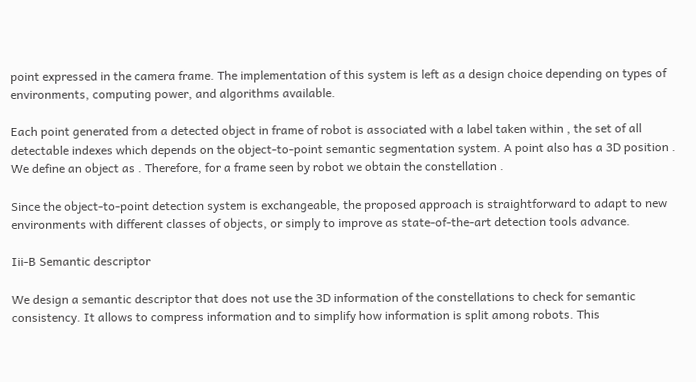point expressed in the camera frame. The implementation of this system is left as a design choice depending on types of environments, computing power, and algorithms available.

Each point generated from a detected object in frame of robot is associated with a label taken within , the set of all detectable indexes which depends on the object-to-point semantic segmentation system. A point also has a 3D position . We define an object as . Therefore, for a frame seen by robot we obtain the constellation .

Since the object-to-point detection system is exchangeable, the proposed approach is straightforward to adapt to new environments with different classes of objects, or simply to improve as state-of-the-art detection tools advance.

Iii-B Semantic descriptor

We design a semantic descriptor that does not use the 3D information of the constellations to check for semantic consistency. It allows to compress information and to simplify how information is split among robots. This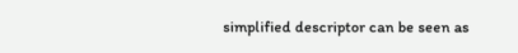simplified descriptor can be seen as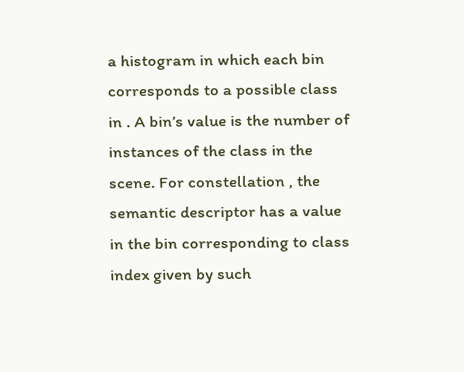a histogram in which each bin corresponds to a possible class in . A bin’s value is the number of instances of the class in the scene. For constellation , the semantic descriptor has a value in the bin corresponding to class index given by such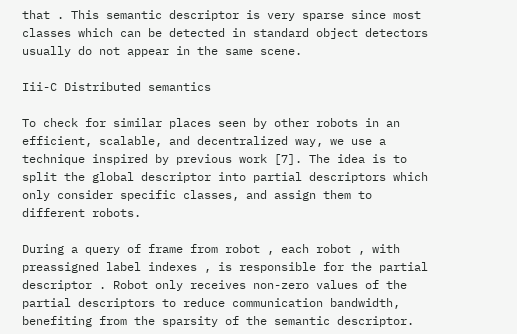that . This semantic descriptor is very sparse since most classes which can be detected in standard object detectors usually do not appear in the same scene.

Iii-C Distributed semantics

To check for similar places seen by other robots in an efficient, scalable, and decentralized way, we use a technique inspired by previous work [7]. The idea is to split the global descriptor into partial descriptors which only consider specific classes, and assign them to different robots.

During a query of frame from robot , each robot , with preassigned label indexes , is responsible for the partial descriptor . Robot only receives non-zero values of the partial descriptors to reduce communication bandwidth, benefiting from the sparsity of the semantic descriptor.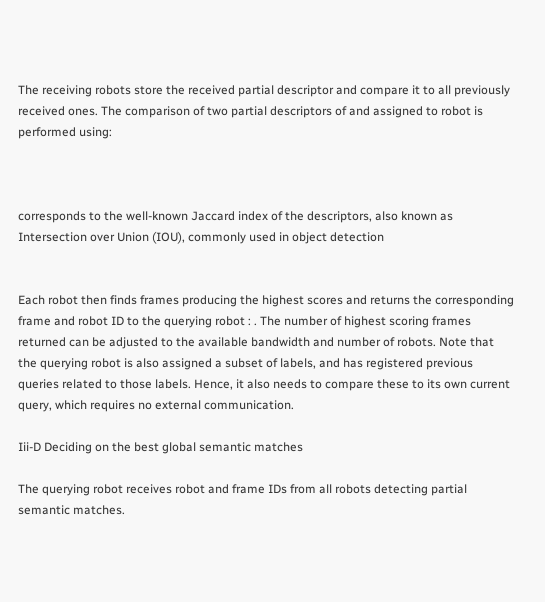The receiving robots store the received partial descriptor and compare it to all previously received ones. The comparison of two partial descriptors of and assigned to robot is performed using:



corresponds to the well-known Jaccard index of the descriptors, also known as Intersection over Union (IOU), commonly used in object detection


Each robot then finds frames producing the highest scores and returns the corresponding frame and robot ID to the querying robot : . The number of highest scoring frames returned can be adjusted to the available bandwidth and number of robots. Note that the querying robot is also assigned a subset of labels, and has registered previous queries related to those labels. Hence, it also needs to compare these to its own current query, which requires no external communication.

Iii-D Deciding on the best global semantic matches

The querying robot receives robot and frame IDs from all robots detecting partial semantic matches.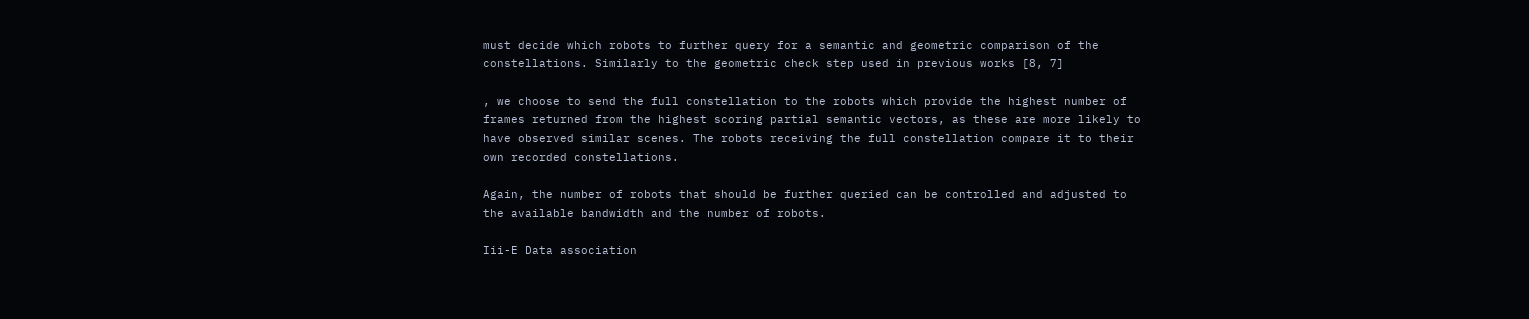must decide which robots to further query for a semantic and geometric comparison of the constellations. Similarly to the geometric check step used in previous works [8, 7]

, we choose to send the full constellation to the robots which provide the highest number of frames returned from the highest scoring partial semantic vectors, as these are more likely to have observed similar scenes. The robots receiving the full constellation compare it to their own recorded constellations.

Again, the number of robots that should be further queried can be controlled and adjusted to the available bandwidth and the number of robots.

Iii-E Data association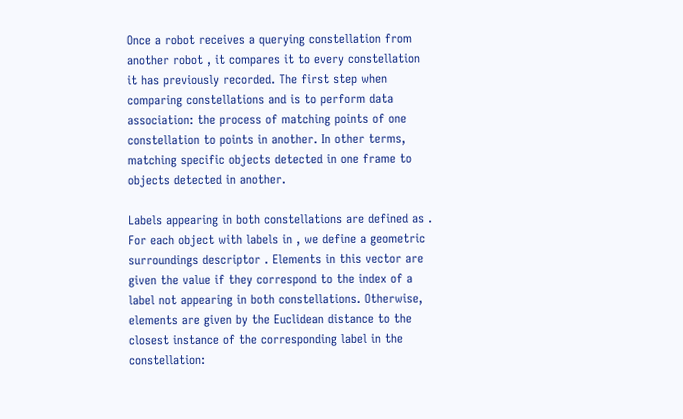Once a robot receives a querying constellation from another robot , it compares it to every constellation it has previously recorded. The first step when comparing constellations and is to perform data association: the process of matching points of one constellation to points in another. In other terms, matching specific objects detected in one frame to objects detected in another.

Labels appearing in both constellations are defined as . For each object with labels in , we define a geometric surroundings descriptor . Elements in this vector are given the value if they correspond to the index of a label not appearing in both constellations. Otherwise, elements are given by the Euclidean distance to the closest instance of the corresponding label in the constellation: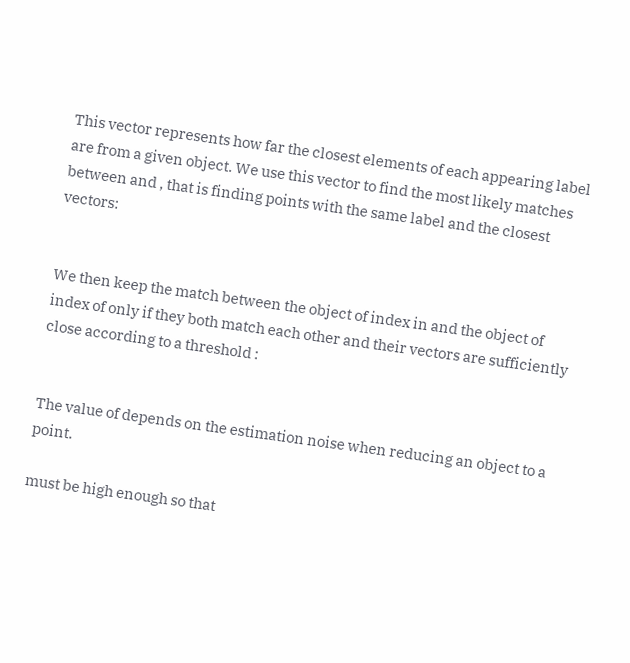This vector represents how far the closest elements of each appearing label are from a given object. We use this vector to find the most likely matches between and , that is finding points with the same label and the closest vectors:


We then keep the match between the object of index in and the object of index of only if they both match each other and their vectors are sufficiently close according to a threshold :


The value of depends on the estimation noise when reducing an object to a point.

must be high enough so that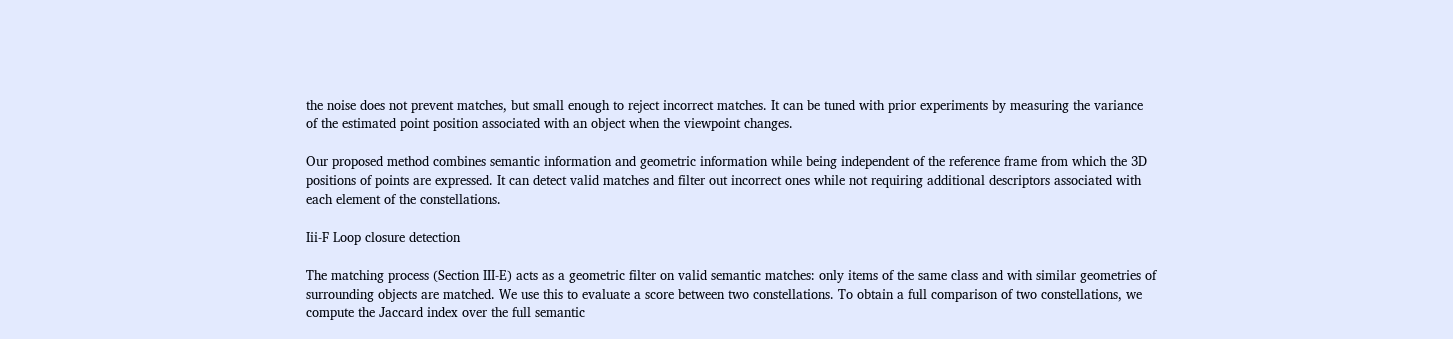the noise does not prevent matches, but small enough to reject incorrect matches. It can be tuned with prior experiments by measuring the variance of the estimated point position associated with an object when the viewpoint changes.

Our proposed method combines semantic information and geometric information while being independent of the reference frame from which the 3D positions of points are expressed. It can detect valid matches and filter out incorrect ones while not requiring additional descriptors associated with each element of the constellations.

Iii-F Loop closure detection

The matching process (Section III-E) acts as a geometric filter on valid semantic matches: only items of the same class and with similar geometries of surrounding objects are matched. We use this to evaluate a score between two constellations. To obtain a full comparison of two constellations, we compute the Jaccard index over the full semantic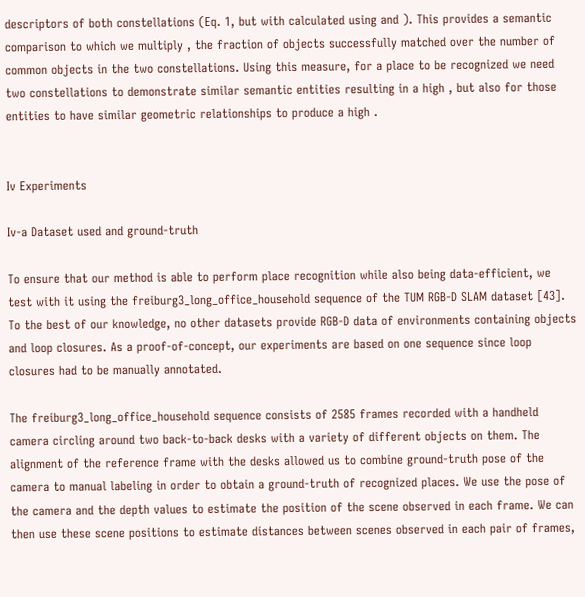descriptors of both constellations (Eq. 1, but with calculated using and ). This provides a semantic comparison to which we multiply , the fraction of objects successfully matched over the number of common objects in the two constellations. Using this measure, for a place to be recognized we need two constellations to demonstrate similar semantic entities resulting in a high , but also for those entities to have similar geometric relationships to produce a high .


Iv Experiments

Iv-a Dataset used and ground-truth

To ensure that our method is able to perform place recognition while also being data-efficient, we test with it using the freiburg3_long_office_household sequence of the TUM RGB-D SLAM dataset [43]. To the best of our knowledge, no other datasets provide RGB-D data of environments containing objects and loop closures. As a proof-of-concept, our experiments are based on one sequence since loop closures had to be manually annotated.

The freiburg3_long_office_household sequence consists of 2585 frames recorded with a handheld camera circling around two back-to-back desks with a variety of different objects on them. The alignment of the reference frame with the desks allowed us to combine ground-truth pose of the camera to manual labeling in order to obtain a ground-truth of recognized places. We use the pose of the camera and the depth values to estimate the position of the scene observed in each frame. We can then use these scene positions to estimate distances between scenes observed in each pair of frames,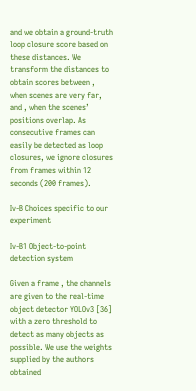and we obtain a ground-truth loop closure score based on these distances. We transform the distances to obtain scores between , when scenes are very far, and , when the scenes’ positions overlap. As consecutive frames can easily be detected as loop closures, we ignore closures from frames within 12 seconds (200 frames).

Iv-B Choices specific to our experiment

Iv-B1 Object-to-point detection system

Given a frame , the channels are given to the real-time object detector YOLOv3 [36] with a zero threshold to detect as many objects as possible. We use the weights supplied by the authors obtained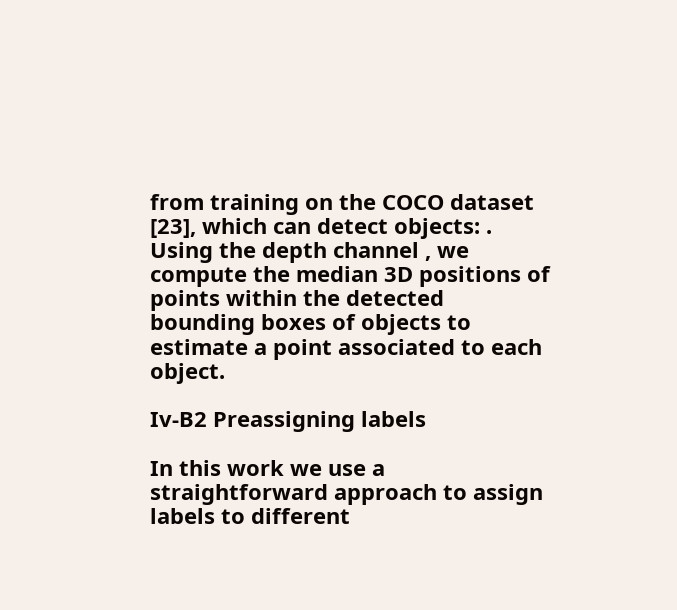from training on the COCO dataset [23], which can detect objects: . Using the depth channel , we compute the median 3D positions of points within the detected bounding boxes of objects to estimate a point associated to each object.

Iv-B2 Preassigning labels

In this work we use a straightforward approach to assign labels to different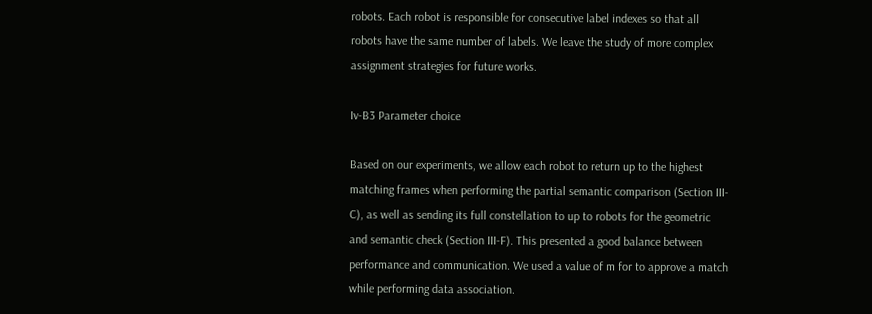robots. Each robot is responsible for consecutive label indexes so that all robots have the same number of labels. We leave the study of more complex assignment strategies for future works.

Iv-B3 Parameter choice

Based on our experiments, we allow each robot to return up to the highest matching frames when performing the partial semantic comparison (Section III-C), as well as sending its full constellation to up to robots for the geometric and semantic check (Section III-F). This presented a good balance between performance and communication. We used a value of m for to approve a match while performing data association.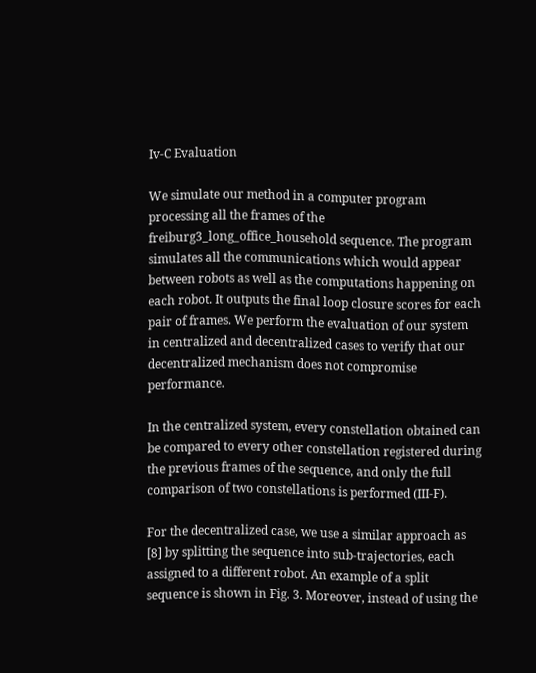Iv-C Evaluation

We simulate our method in a computer program processing all the frames of the freiburg3_long_office_household sequence. The program simulates all the communications which would appear between robots as well as the computations happening on each robot. It outputs the final loop closure scores for each pair of frames. We perform the evaluation of our system in centralized and decentralized cases to verify that our decentralized mechanism does not compromise performance.

In the centralized system, every constellation obtained can be compared to every other constellation registered during the previous frames of the sequence, and only the full comparison of two constellations is performed (III-F).

For the decentralized case, we use a similar approach as [8] by splitting the sequence into sub-trajectories, each assigned to a different robot. An example of a split sequence is shown in Fig. 3. Moreover, instead of using the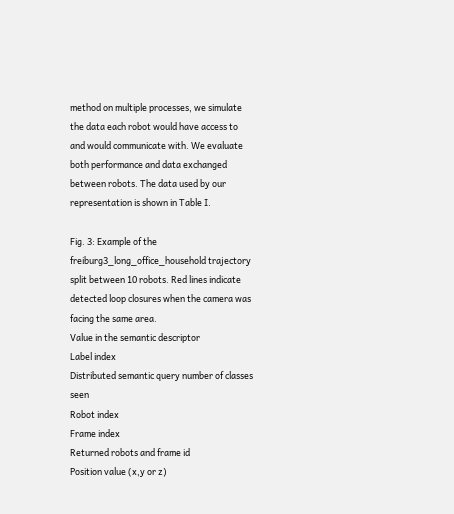method on multiple processes, we simulate the data each robot would have access to and would communicate with. We evaluate both performance and data exchanged between robots. The data used by our representation is shown in Table I.

Fig. 3: Example of the freiburg3_long_office_household trajectory split between 10 robots. Red lines indicate detected loop closures when the camera was facing the same area.
Value in the semantic descriptor
Label index
Distributed semantic query number of classes seen
Robot index
Frame index
Returned robots and frame id
Position value (x,y or z)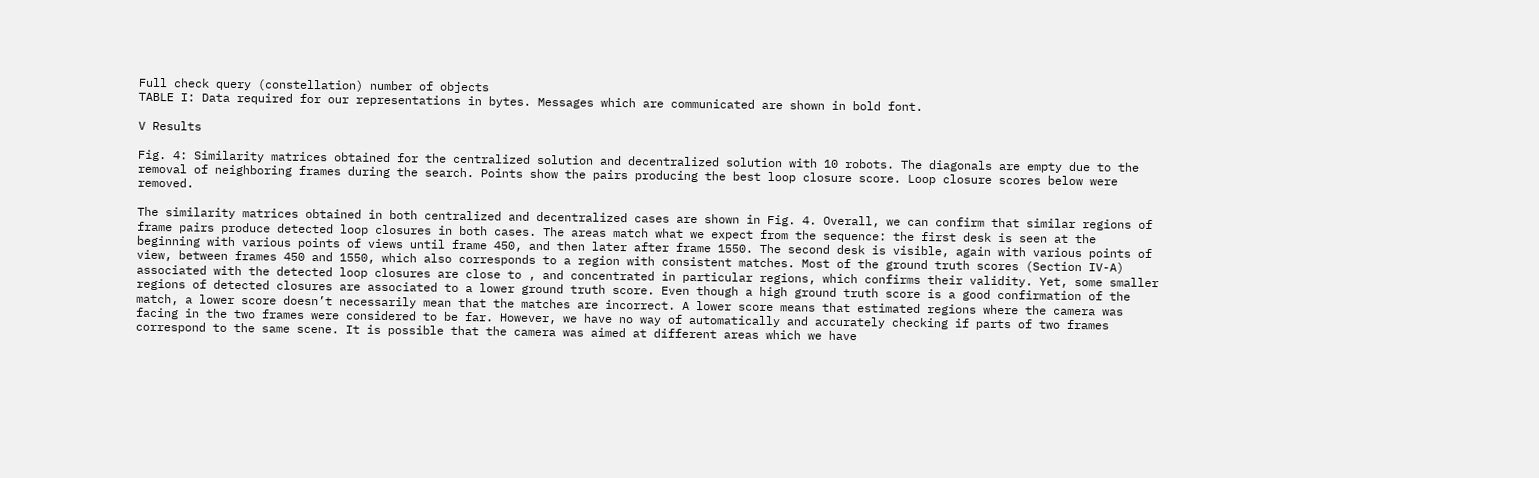Full check query (constellation) number of objects
TABLE I: Data required for our representations in bytes. Messages which are communicated are shown in bold font.

V Results

Fig. 4: Similarity matrices obtained for the centralized solution and decentralized solution with 10 robots. The diagonals are empty due to the removal of neighboring frames during the search. Points show the pairs producing the best loop closure score. Loop closure scores below were removed.

The similarity matrices obtained in both centralized and decentralized cases are shown in Fig. 4. Overall, we can confirm that similar regions of frame pairs produce detected loop closures in both cases. The areas match what we expect from the sequence: the first desk is seen at the beginning with various points of views until frame 450, and then later after frame 1550. The second desk is visible, again with various points of view, between frames 450 and 1550, which also corresponds to a region with consistent matches. Most of the ground truth scores (Section IV-A) associated with the detected loop closures are close to , and concentrated in particular regions, which confirms their validity. Yet, some smaller regions of detected closures are associated to a lower ground truth score. Even though a high ground truth score is a good confirmation of the match, a lower score doesn’t necessarily mean that the matches are incorrect. A lower score means that estimated regions where the camera was facing in the two frames were considered to be far. However, we have no way of automatically and accurately checking if parts of two frames correspond to the same scene. It is possible that the camera was aimed at different areas which we have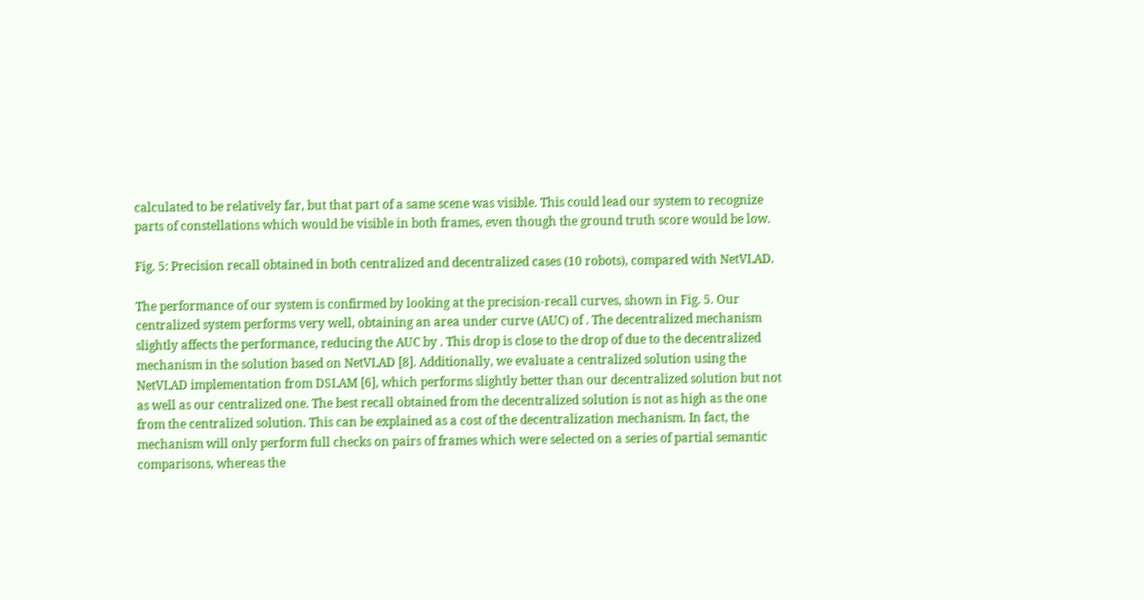calculated to be relatively far, but that part of a same scene was visible. This could lead our system to recognize parts of constellations which would be visible in both frames, even though the ground truth score would be low.

Fig. 5: Precision recall obtained in both centralized and decentralized cases (10 robots), compared with NetVLAD.

The performance of our system is confirmed by looking at the precision-recall curves, shown in Fig. 5. Our centralized system performs very well, obtaining an area under curve (AUC) of . The decentralized mechanism slightly affects the performance, reducing the AUC by . This drop is close to the drop of due to the decentralized mechanism in the solution based on NetVLAD [8]. Additionally, we evaluate a centralized solution using the NetVLAD implementation from DSLAM [6], which performs slightly better than our decentralized solution but not as well as our centralized one. The best recall obtained from the decentralized solution is not as high as the one from the centralized solution. This can be explained as a cost of the decentralization mechanism. In fact, the mechanism will only perform full checks on pairs of frames which were selected on a series of partial semantic comparisons, whereas the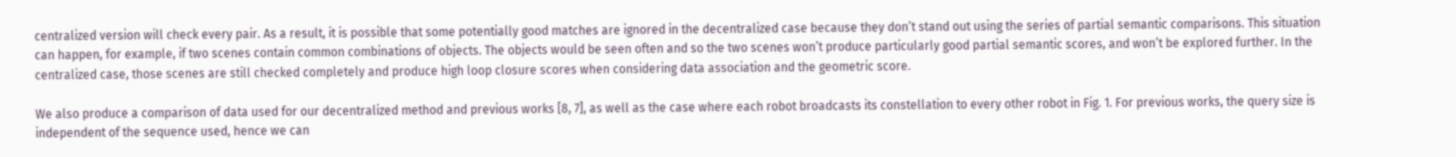centralized version will check every pair. As a result, it is possible that some potentially good matches are ignored in the decentralized case because they don’t stand out using the series of partial semantic comparisons. This situation can happen, for example, if two scenes contain common combinations of objects. The objects would be seen often and so the two scenes won’t produce particularly good partial semantic scores, and won’t be explored further. In the centralized case, those scenes are still checked completely and produce high loop closure scores when considering data association and the geometric score.

We also produce a comparison of data used for our decentralized method and previous works [8, 7], as well as the case where each robot broadcasts its constellation to every other robot in Fig. 1. For previous works, the query size is independent of the sequence used, hence we can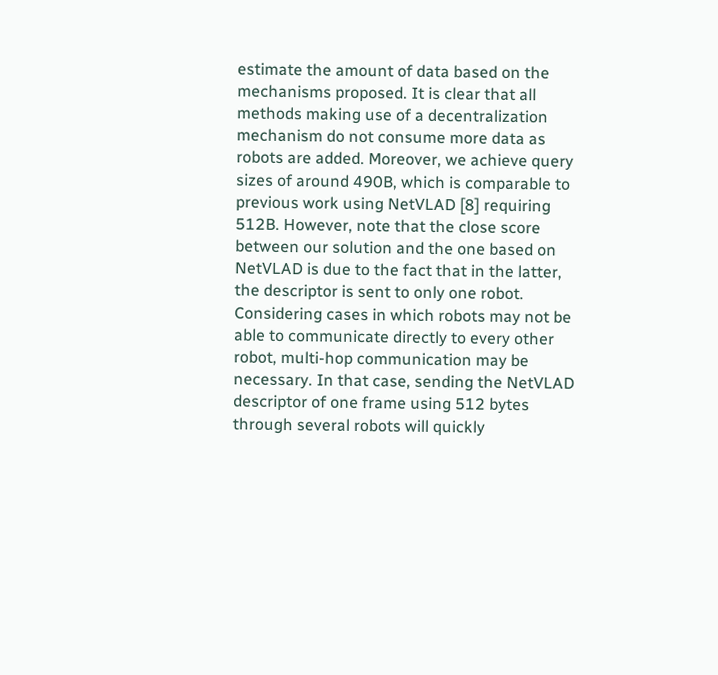estimate the amount of data based on the mechanisms proposed. It is clear that all methods making use of a decentralization mechanism do not consume more data as robots are added. Moreover, we achieve query sizes of around 490B, which is comparable to previous work using NetVLAD [8] requiring 512B. However, note that the close score between our solution and the one based on NetVLAD is due to the fact that in the latter, the descriptor is sent to only one robot. Considering cases in which robots may not be able to communicate directly to every other robot, multi-hop communication may be necessary. In that case, sending the NetVLAD descriptor of one frame using 512 bytes through several robots will quickly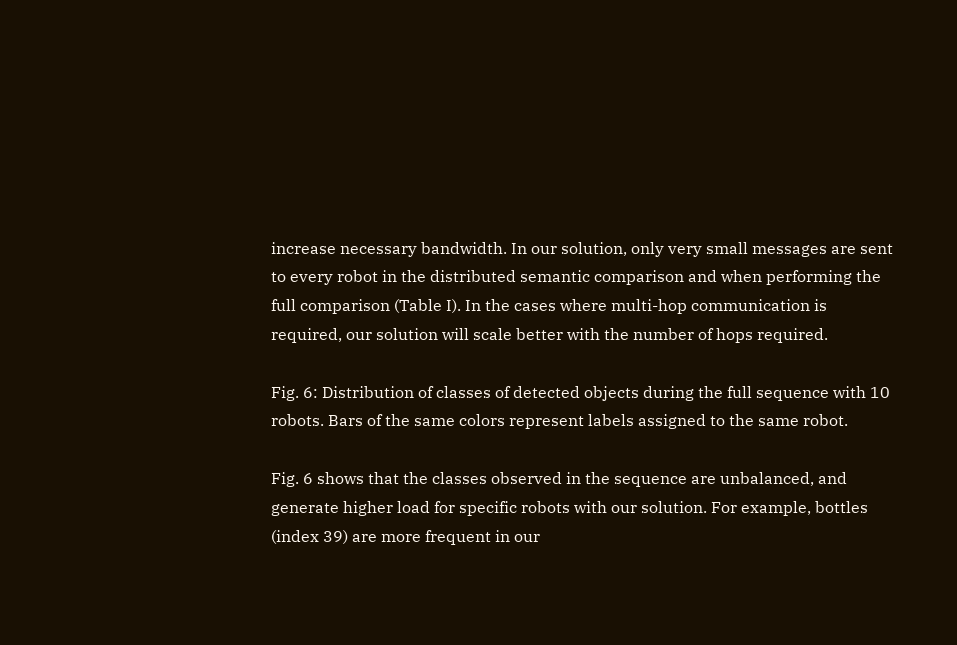increase necessary bandwidth. In our solution, only very small messages are sent to every robot in the distributed semantic comparison and when performing the full comparison (Table I). In the cases where multi-hop communication is required, our solution will scale better with the number of hops required.

Fig. 6: Distribution of classes of detected objects during the full sequence with 10 robots. Bars of the same colors represent labels assigned to the same robot.

Fig. 6 shows that the classes observed in the sequence are unbalanced, and generate higher load for specific robots with our solution. For example, bottles (index 39) are more frequent in our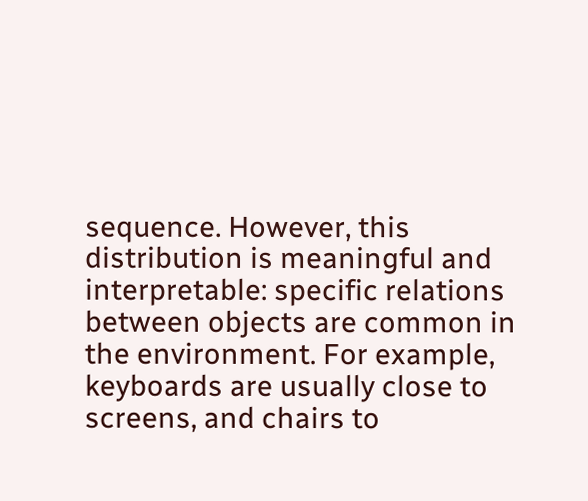sequence. However, this distribution is meaningful and interpretable: specific relations between objects are common in the environment. For example, keyboards are usually close to screens, and chairs to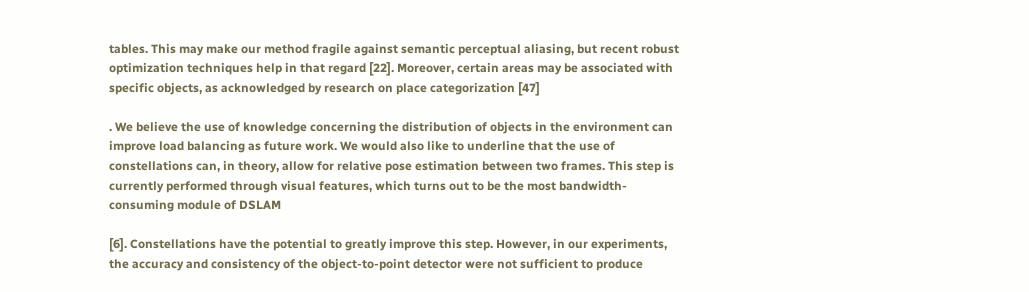tables. This may make our method fragile against semantic perceptual aliasing, but recent robust optimization techniques help in that regard [22]. Moreover, certain areas may be associated with specific objects, as acknowledged by research on place categorization [47]

. We believe the use of knowledge concerning the distribution of objects in the environment can improve load balancing as future work. We would also like to underline that the use of constellations can, in theory, allow for relative pose estimation between two frames. This step is currently performed through visual features, which turns out to be the most bandwidth-consuming module of DSLAM

[6]. Constellations have the potential to greatly improve this step. However, in our experiments, the accuracy and consistency of the object-to-point detector were not sufficient to produce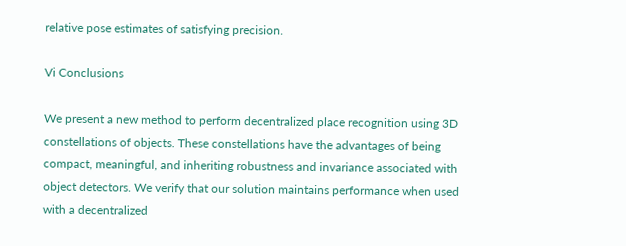relative pose estimates of satisfying precision.

Vi Conclusions

We present a new method to perform decentralized place recognition using 3D constellations of objects. These constellations have the advantages of being compact, meaningful, and inheriting robustness and invariance associated with object detectors. We verify that our solution maintains performance when used with a decentralized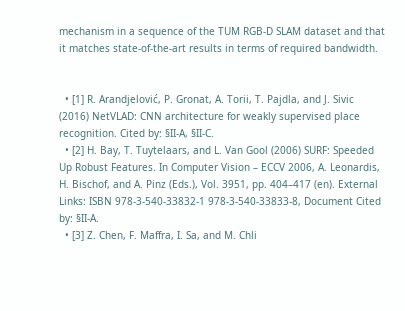mechanism in a sequence of the TUM RGB-D SLAM dataset and that it matches state-of-the-art results in terms of required bandwidth.


  • [1] R. Arandjelović, P. Gronat, A. Torii, T. Pajdla, and J. Sivic (2016) NetVLAD: CNN architecture for weakly supervised place recognition. Cited by: §II-A, §II-C.
  • [2] H. Bay, T. Tuytelaars, and L. Van Gool (2006) SURF: Speeded Up Robust Features. In Computer Vision – ECCV 2006, A. Leonardis, H. Bischof, and A. Pinz (Eds.), Vol. 3951, pp. 404–417 (en). External Links: ISBN 978-3-540-33832-1 978-3-540-33833-8, Document Cited by: §II-A.
  • [3] Z. Chen, F. Maffra, I. Sa, and M. Chli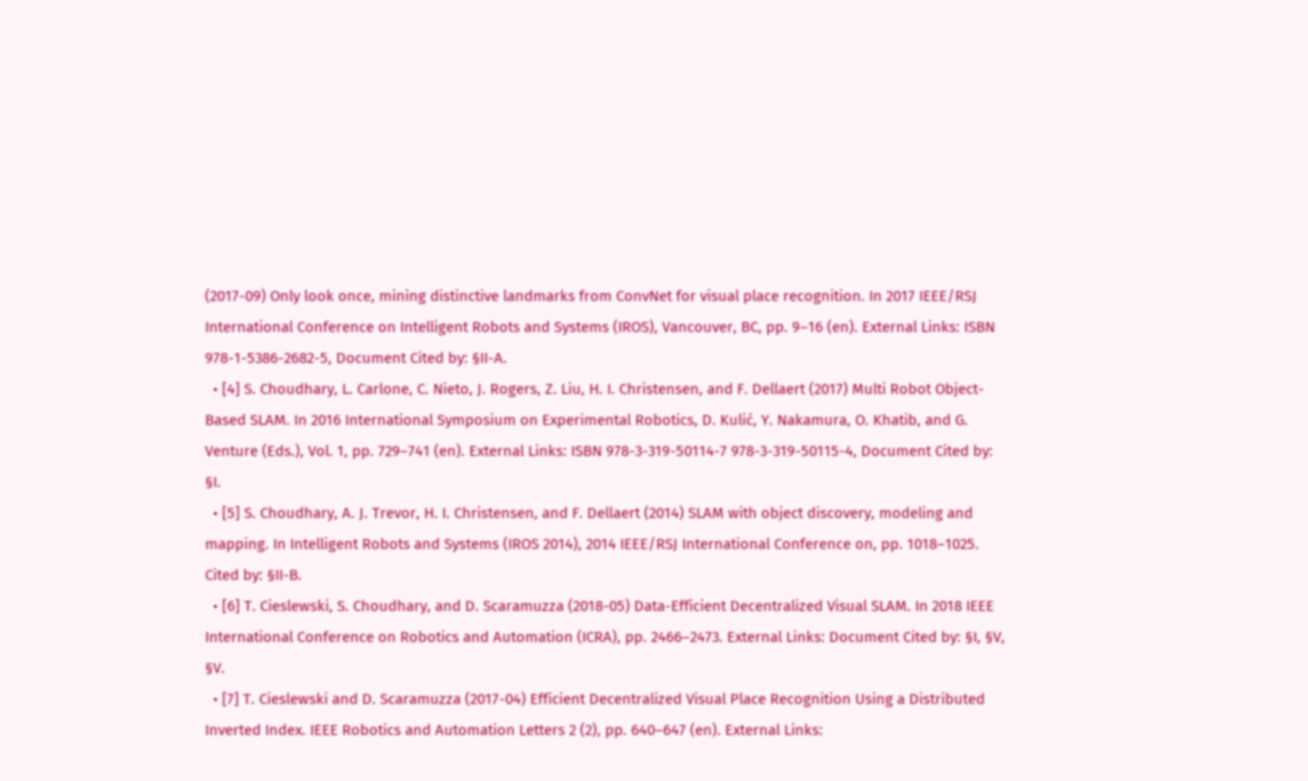(2017-09) Only look once, mining distinctive landmarks from ConvNet for visual place recognition. In 2017 IEEE/RSJ International Conference on Intelligent Robots and Systems (IROS), Vancouver, BC, pp. 9–16 (en). External Links: ISBN 978-1-5386-2682-5, Document Cited by: §II-A.
  • [4] S. Choudhary, L. Carlone, C. Nieto, J. Rogers, Z. Liu, H. I. Christensen, and F. Dellaert (2017) Multi Robot Object-Based SLAM. In 2016 International Symposium on Experimental Robotics, D. Kulić, Y. Nakamura, O. Khatib, and G. Venture (Eds.), Vol. 1, pp. 729–741 (en). External Links: ISBN 978-3-319-50114-7 978-3-319-50115-4, Document Cited by: §I.
  • [5] S. Choudhary, A. J. Trevor, H. I. Christensen, and F. Dellaert (2014) SLAM with object discovery, modeling and mapping. In Intelligent Robots and Systems (IROS 2014), 2014 IEEE/RSJ International Conference on, pp. 1018–1025. Cited by: §II-B.
  • [6] T. Cieslewski, S. Choudhary, and D. Scaramuzza (2018-05) Data-Efficient Decentralized Visual SLAM. In 2018 IEEE International Conference on Robotics and Automation (ICRA), pp. 2466–2473. External Links: Document Cited by: §I, §V, §V.
  • [7] T. Cieslewski and D. Scaramuzza (2017-04) Efficient Decentralized Visual Place Recognition Using a Distributed Inverted Index. IEEE Robotics and Automation Letters 2 (2), pp. 640–647 (en). External Links: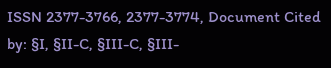ISSN 2377-3766, 2377-3774, Document Cited by: §I, §II-C, §III-C, §III-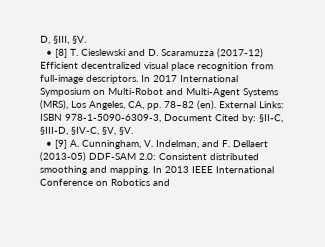D, §III, §V.
  • [8] T. Cieslewski and D. Scaramuzza (2017-12) Efficient decentralized visual place recognition from full-image descriptors. In 2017 International Symposium on Multi-Robot and Multi-Agent Systems (MRS), Los Angeles, CA, pp. 78–82 (en). External Links: ISBN 978-1-5090-6309-3, Document Cited by: §II-C, §III-D, §IV-C, §V, §V.
  • [9] A. Cunningham, V. Indelman, and F. Dellaert (2013-05) DDF-SAM 2.0: Consistent distributed smoothing and mapping. In 2013 IEEE International Conference on Robotics and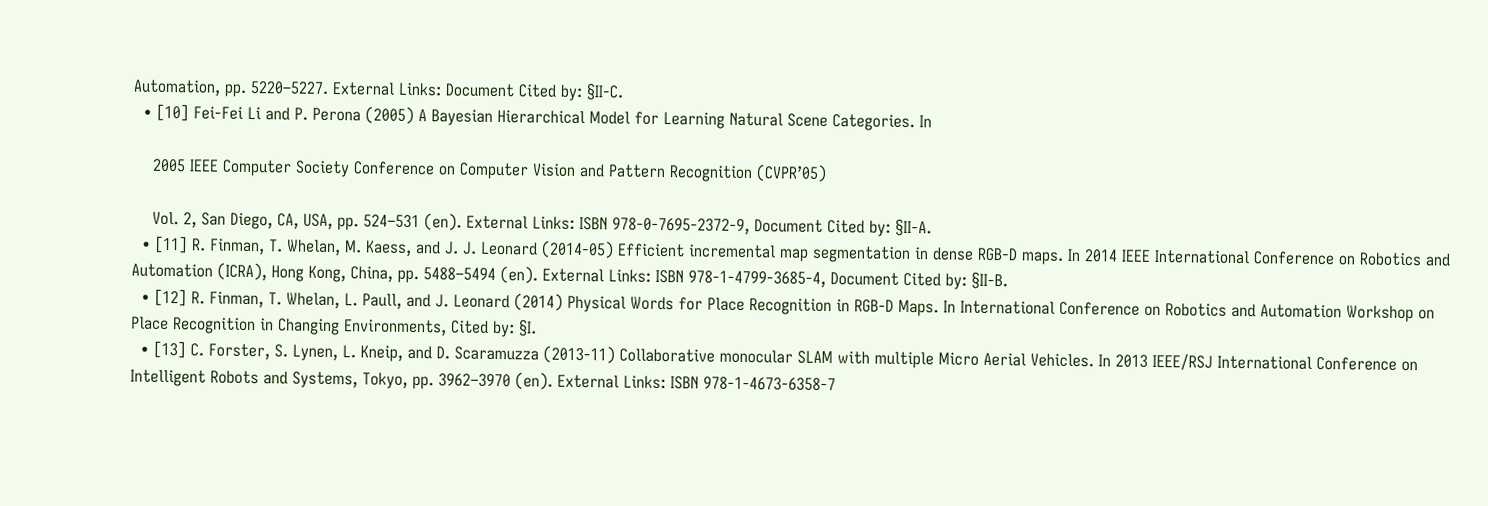Automation, pp. 5220–5227. External Links: Document Cited by: §II-C.
  • [10] Fei-Fei Li and P. Perona (2005) A Bayesian Hierarchical Model for Learning Natural Scene Categories. In

    2005 IEEE Computer Society Conference on Computer Vision and Pattern Recognition (CVPR’05)

    Vol. 2, San Diego, CA, USA, pp. 524–531 (en). External Links: ISBN 978-0-7695-2372-9, Document Cited by: §II-A.
  • [11] R. Finman, T. Whelan, M. Kaess, and J. J. Leonard (2014-05) Efficient incremental map segmentation in dense RGB-D maps. In 2014 IEEE International Conference on Robotics and Automation (ICRA), Hong Kong, China, pp. 5488–5494 (en). External Links: ISBN 978-1-4799-3685-4, Document Cited by: §II-B.
  • [12] R. Finman, T. Whelan, L. Paull, and J. Leonard (2014) Physical Words for Place Recognition in RGB-D Maps. In International Conference on Robotics and Automation Workshop on Place Recognition in Changing Environments, Cited by: §I.
  • [13] C. Forster, S. Lynen, L. Kneip, and D. Scaramuzza (2013-11) Collaborative monocular SLAM with multiple Micro Aerial Vehicles. In 2013 IEEE/RSJ International Conference on Intelligent Robots and Systems, Tokyo, pp. 3962–3970 (en). External Links: ISBN 978-1-4673-6358-7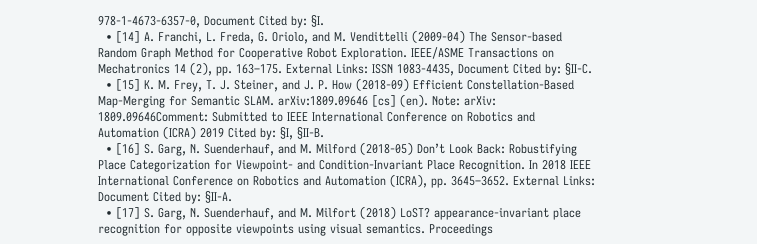978-1-4673-6357-0, Document Cited by: §I.
  • [14] A. Franchi, L. Freda, G. Oriolo, and M. Vendittelli (2009-04) The Sensor-based Random Graph Method for Cooperative Robot Exploration. IEEE/ASME Transactions on Mechatronics 14 (2), pp. 163–175. External Links: ISSN 1083-4435, Document Cited by: §II-C.
  • [15] K. M. Frey, T. J. Steiner, and J. P. How (2018-09) Efficient Constellation-Based Map-Merging for Semantic SLAM. arXiv:1809.09646 [cs] (en). Note: arXiv: 1809.09646Comment: Submitted to IEEE International Conference on Robotics and Automation (ICRA) 2019 Cited by: §I, §II-B.
  • [16] S. Garg, N. Suenderhauf, and M. Milford (2018-05) Don’t Look Back: Robustifying Place Categorization for Viewpoint- and Condition-Invariant Place Recognition. In 2018 IEEE International Conference on Robotics and Automation (ICRA), pp. 3645–3652. External Links: Document Cited by: §II-A.
  • [17] S. Garg, N. Suenderhauf, and M. Milfort (2018) LoST? appearance-invariant place recognition for opposite viewpoints using visual semantics. Proceedings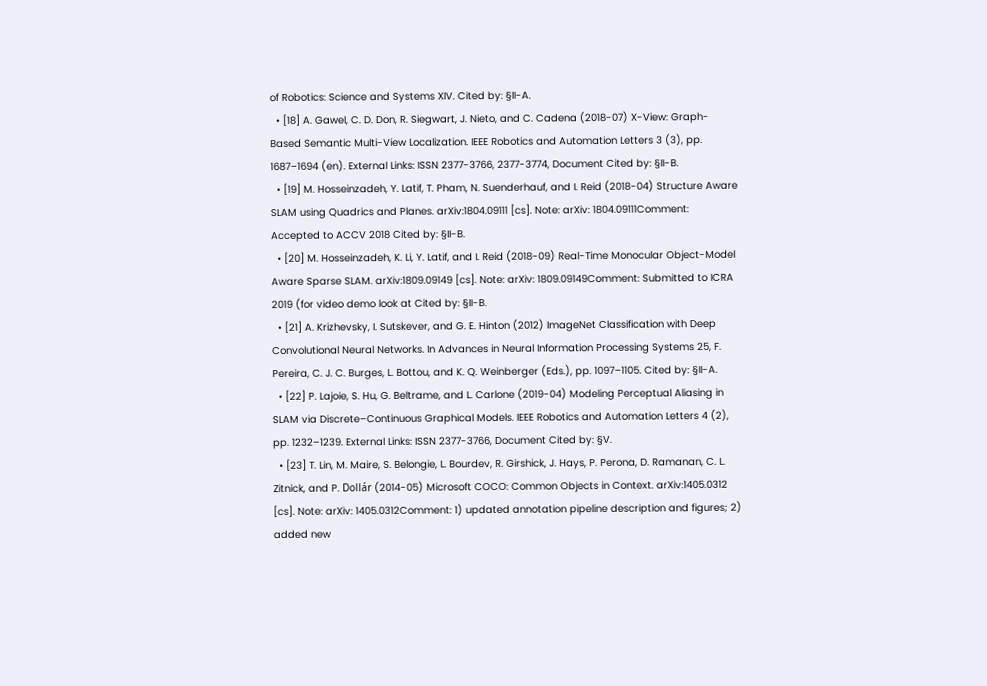of Robotics: Science and Systems XIV. Cited by: §II-A.
  • [18] A. Gawel, C. D. Don, R. Siegwart, J. Nieto, and C. Cadena (2018-07) X-View: Graph-Based Semantic Multi-View Localization. IEEE Robotics and Automation Letters 3 (3), pp. 1687–1694 (en). External Links: ISSN 2377-3766, 2377-3774, Document Cited by: §II-B.
  • [19] M. Hosseinzadeh, Y. Latif, T. Pham, N. Suenderhauf, and I. Reid (2018-04) Structure Aware SLAM using Quadrics and Planes. arXiv:1804.09111 [cs]. Note: arXiv: 1804.09111Comment: Accepted to ACCV 2018 Cited by: §II-B.
  • [20] M. Hosseinzadeh, K. Li, Y. Latif, and I. Reid (2018-09) Real-Time Monocular Object-Model Aware Sparse SLAM. arXiv:1809.09149 [cs]. Note: arXiv: 1809.09149Comment: Submitted to ICRA 2019 (for video demo look at Cited by: §II-B.
  • [21] A. Krizhevsky, I. Sutskever, and G. E. Hinton (2012) ImageNet Classification with Deep Convolutional Neural Networks. In Advances in Neural Information Processing Systems 25, F. Pereira, C. J. C. Burges, L. Bottou, and K. Q. Weinberger (Eds.), pp. 1097–1105. Cited by: §II-A.
  • [22] P. Lajoie, S. Hu, G. Beltrame, and L. Carlone (2019-04) Modeling Perceptual Aliasing in SLAM via Discrete–Continuous Graphical Models. IEEE Robotics and Automation Letters 4 (2), pp. 1232–1239. External Links: ISSN 2377-3766, Document Cited by: §V.
  • [23] T. Lin, M. Maire, S. Belongie, L. Bourdev, R. Girshick, J. Hays, P. Perona, D. Ramanan, C. L. Zitnick, and P. Dollár (2014-05) Microsoft COCO: Common Objects in Context. arXiv:1405.0312 [cs]. Note: arXiv: 1405.0312Comment: 1) updated annotation pipeline description and figures; 2) added new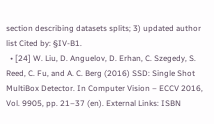section describing datasets splits; 3) updated author list Cited by: §IV-B1.
  • [24] W. Liu, D. Anguelov, D. Erhan, C. Szegedy, S. Reed, C. Fu, and A. C. Berg (2016) SSD: Single Shot MultiBox Detector. In Computer Vision – ECCV 2016, Vol. 9905, pp. 21–37 (en). External Links: ISBN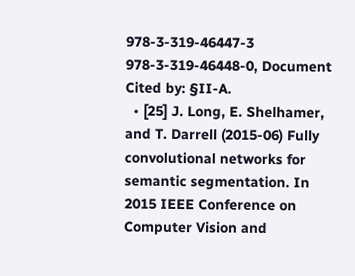978-3-319-46447-3 978-3-319-46448-0, Document Cited by: §II-A.
  • [25] J. Long, E. Shelhamer, and T. Darrell (2015-06) Fully convolutional networks for semantic segmentation. In 2015 IEEE Conference on Computer Vision and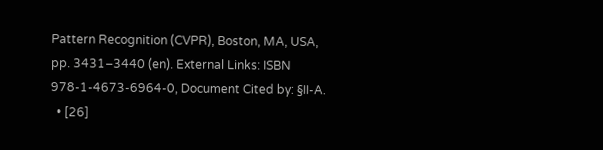Pattern Recognition (CVPR), Boston, MA, USA, pp. 3431–3440 (en). External Links: ISBN 978-1-4673-6964-0, Document Cited by: §II-A.
  • [26]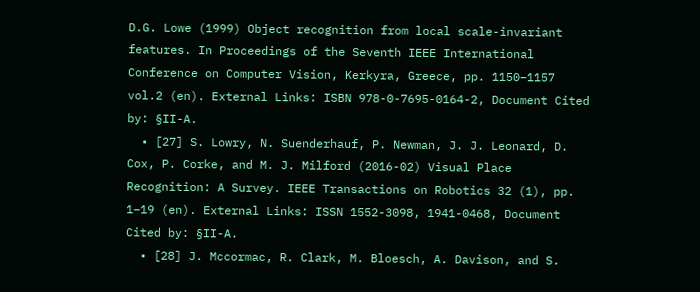D.G. Lowe (1999) Object recognition from local scale-invariant features. In Proceedings of the Seventh IEEE International Conference on Computer Vision, Kerkyra, Greece, pp. 1150–1157 vol.2 (en). External Links: ISBN 978-0-7695-0164-2, Document Cited by: §II-A.
  • [27] S. Lowry, N. Suenderhauf, P. Newman, J. J. Leonard, D. Cox, P. Corke, and M. J. Milford (2016-02) Visual Place Recognition: A Survey. IEEE Transactions on Robotics 32 (1), pp. 1–19 (en). External Links: ISSN 1552-3098, 1941-0468, Document Cited by: §II-A.
  • [28] J. Mccormac, R. Clark, M. Bloesch, A. Davison, and S.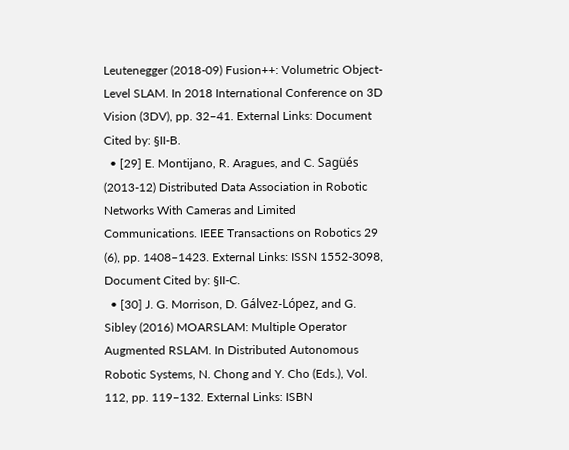Leutenegger (2018-09) Fusion++: Volumetric Object-Level SLAM. In 2018 International Conference on 3D Vision (3DV), pp. 32–41. External Links: Document Cited by: §II-B.
  • [29] E. Montijano, R. Aragues, and C. Sagüés (2013-12) Distributed Data Association in Robotic Networks With Cameras and Limited Communications. IEEE Transactions on Robotics 29 (6), pp. 1408–1423. External Links: ISSN 1552-3098, Document Cited by: §II-C.
  • [30] J. G. Morrison, D. Gálvez-López, and G. Sibley (2016) MOARSLAM: Multiple Operator Augmented RSLAM. In Distributed Autonomous Robotic Systems, N. Chong and Y. Cho (Eds.), Vol. 112, pp. 119–132. External Links: ISBN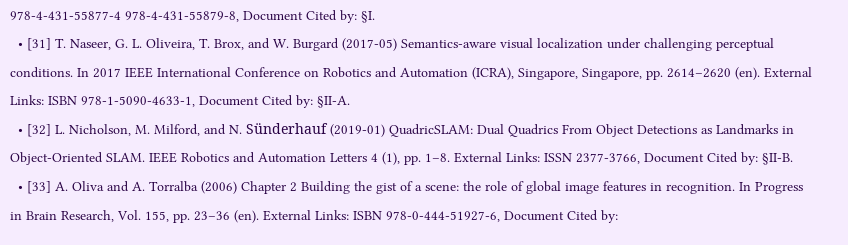978-4-431-55877-4 978-4-431-55879-8, Document Cited by: §I.
  • [31] T. Naseer, G. L. Oliveira, T. Brox, and W. Burgard (2017-05) Semantics-aware visual localization under challenging perceptual conditions. In 2017 IEEE International Conference on Robotics and Automation (ICRA), Singapore, Singapore, pp. 2614–2620 (en). External Links: ISBN 978-1-5090-4633-1, Document Cited by: §II-A.
  • [32] L. Nicholson, M. Milford, and N. Sünderhauf (2019-01) QuadricSLAM: Dual Quadrics From Object Detections as Landmarks in Object-Oriented SLAM. IEEE Robotics and Automation Letters 4 (1), pp. 1–8. External Links: ISSN 2377-3766, Document Cited by: §II-B.
  • [33] A. Oliva and A. Torralba (2006) Chapter 2 Building the gist of a scene: the role of global image features in recognition. In Progress in Brain Research, Vol. 155, pp. 23–36 (en). External Links: ISBN 978-0-444-51927-6, Document Cited by: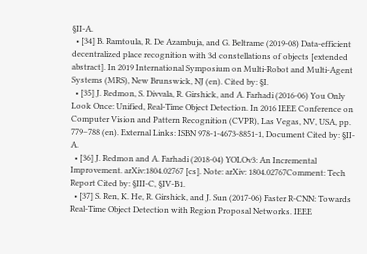§II-A.
  • [34] B. Ramtoula, R. De Azambuja, and G. Beltrame (2019-08) Data-efficient decentralized place recognition with 3d constellations of objects [extended abstract]. In 2019 International Symposium on Multi-Robot and Multi-Agent Systems (MRS), New Brunswick, NJ (en). Cited by: §I.
  • [35] J. Redmon, S. Divvala, R. Girshick, and A. Farhadi (2016-06) You Only Look Once: Unified, Real-Time Object Detection. In 2016 IEEE Conference on Computer Vision and Pattern Recognition (CVPR), Las Vegas, NV, USA, pp. 779–788 (en). External Links: ISBN 978-1-4673-8851-1, Document Cited by: §II-A.
  • [36] J. Redmon and A. Farhadi (2018-04) YOLOv3: An Incremental Improvement. arXiv:1804.02767 [cs]. Note: arXiv: 1804.02767Comment: Tech Report Cited by: §III-C, §IV-B1.
  • [37] S. Ren, K. He, R. Girshick, and J. Sun (2017-06) Faster R-CNN: Towards Real-Time Object Detection with Region Proposal Networks. IEEE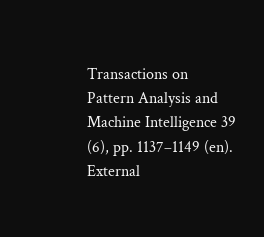Transactions on Pattern Analysis and Machine Intelligence 39 (6), pp. 1137–1149 (en). External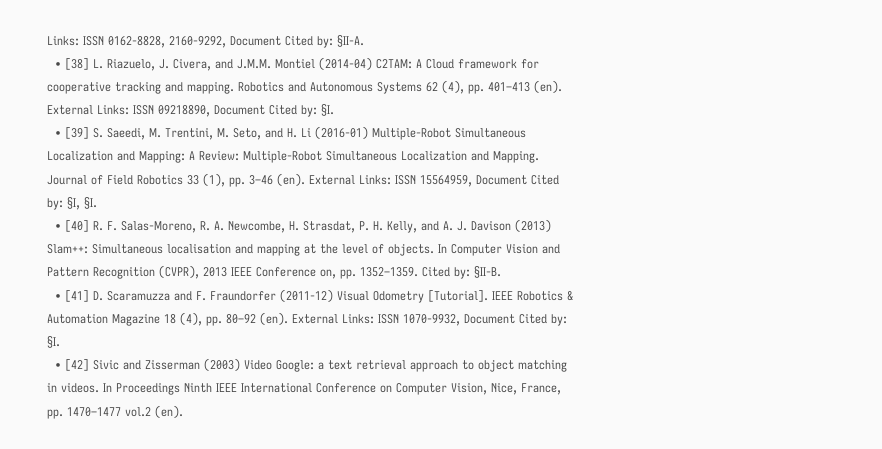Links: ISSN 0162-8828, 2160-9292, Document Cited by: §II-A.
  • [38] L. Riazuelo, J. Civera, and J.M.M. Montiel (2014-04) C2TAM: A Cloud framework for cooperative tracking and mapping. Robotics and Autonomous Systems 62 (4), pp. 401–413 (en). External Links: ISSN 09218890, Document Cited by: §I.
  • [39] S. Saeedi, M. Trentini, M. Seto, and H. Li (2016-01) Multiple-Robot Simultaneous Localization and Mapping: A Review: Multiple-Robot Simultaneous Localization and Mapping. Journal of Field Robotics 33 (1), pp. 3–46 (en). External Links: ISSN 15564959, Document Cited by: §I, §I.
  • [40] R. F. Salas-Moreno, R. A. Newcombe, H. Strasdat, P. H. Kelly, and A. J. Davison (2013) Slam++: Simultaneous localisation and mapping at the level of objects. In Computer Vision and Pattern Recognition (CVPR), 2013 IEEE Conference on, pp. 1352–1359. Cited by: §II-B.
  • [41] D. Scaramuzza and F. Fraundorfer (2011-12) Visual Odometry [Tutorial]. IEEE Robotics & Automation Magazine 18 (4), pp. 80–92 (en). External Links: ISSN 1070-9932, Document Cited by: §I.
  • [42] Sivic and Zisserman (2003) Video Google: a text retrieval approach to object matching in videos. In Proceedings Ninth IEEE International Conference on Computer Vision, Nice, France, pp. 1470–1477 vol.2 (en).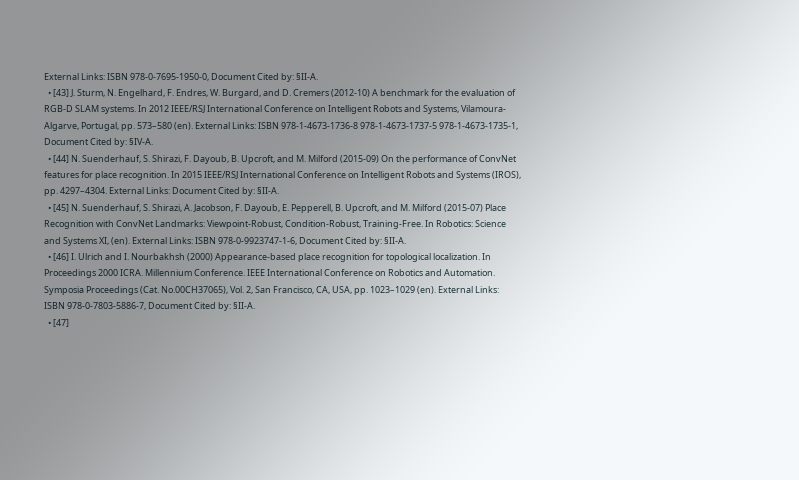External Links: ISBN 978-0-7695-1950-0, Document Cited by: §II-A.
  • [43] J. Sturm, N. Engelhard, F. Endres, W. Burgard, and D. Cremers (2012-10) A benchmark for the evaluation of RGB-D SLAM systems. In 2012 IEEE/RSJ International Conference on Intelligent Robots and Systems, Vilamoura-Algarve, Portugal, pp. 573–580 (en). External Links: ISBN 978-1-4673-1736-8 978-1-4673-1737-5 978-1-4673-1735-1, Document Cited by: §IV-A.
  • [44] N. Suenderhauf, S. Shirazi, F. Dayoub, B. Upcroft, and M. Milford (2015-09) On the performance of ConvNet features for place recognition. In 2015 IEEE/RSJ International Conference on Intelligent Robots and Systems (IROS), pp. 4297–4304. External Links: Document Cited by: §II-A.
  • [45] N. Suenderhauf, S. Shirazi, A. Jacobson, F. Dayoub, E. Pepperell, B. Upcroft, and M. Milford (2015-07) Place Recognition with ConvNet Landmarks: Viewpoint-Robust, Condition-Robust, Training-Free. In Robotics: Science and Systems XI, (en). External Links: ISBN 978-0-9923747-1-6, Document Cited by: §II-A.
  • [46] I. Ulrich and I. Nourbakhsh (2000) Appearance-based place recognition for topological localization. In Proceedings 2000 ICRA. Millennium Conference. IEEE International Conference on Robotics and Automation. Symposia Proceedings (Cat. No.00CH37065), Vol. 2, San Francisco, CA, USA, pp. 1023–1029 (en). External Links: ISBN 978-0-7803-5886-7, Document Cited by: §II-A.
  • [47]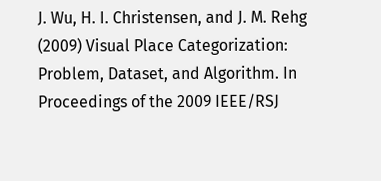J. Wu, H. I. Christensen, and J. M. Rehg (2009) Visual Place Categorization: Problem, Dataset, and Algorithm. In Proceedings of the 2009 IEEE/RSJ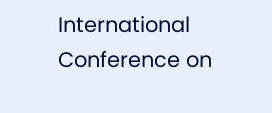International Conference on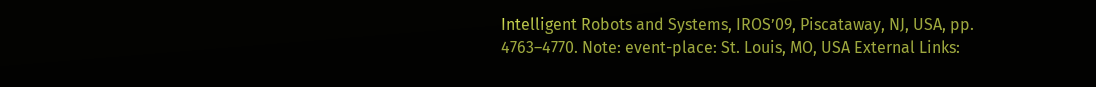Intelligent Robots and Systems, IROS’09, Piscataway, NJ, USA, pp. 4763–4770. Note: event-place: St. Louis, MO, USA External Links: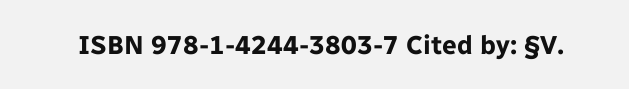ISBN 978-1-4244-3803-7 Cited by: §V.